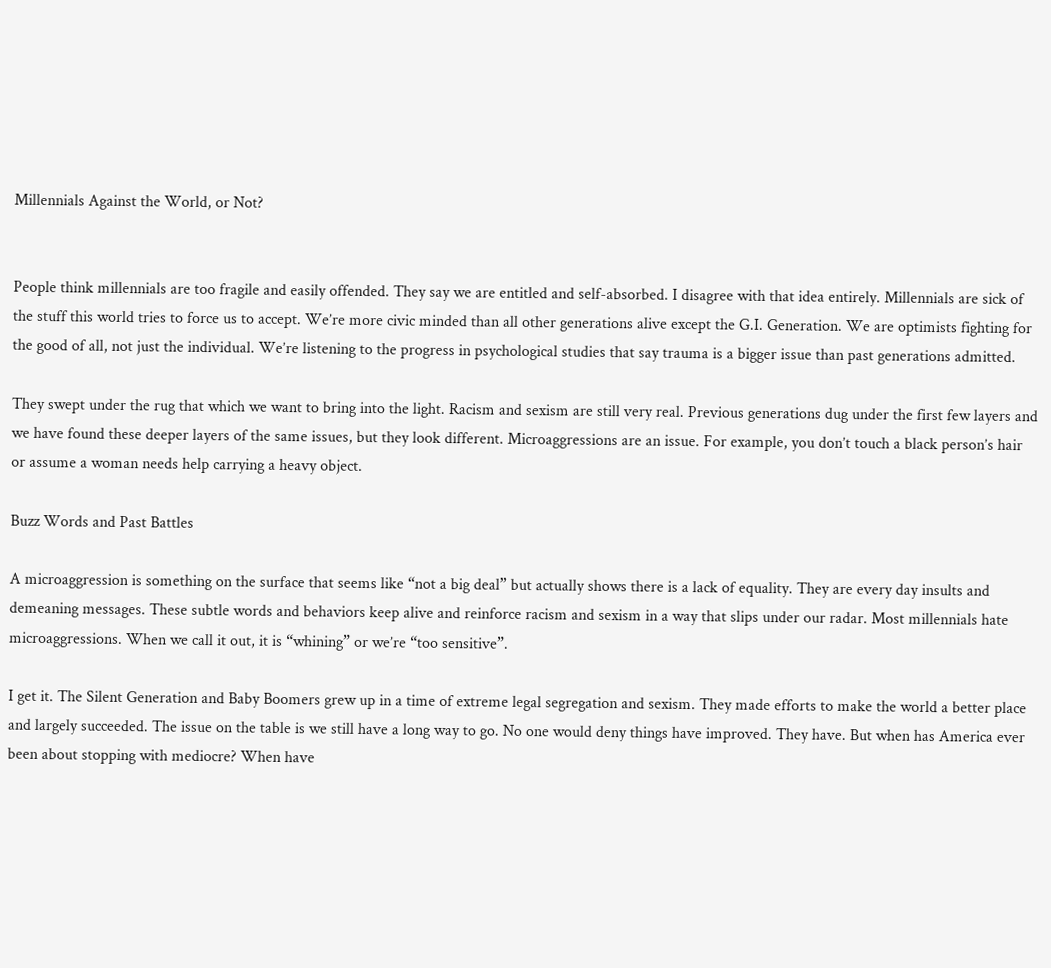Millennials Against the World, or Not?


People think millennials are too fragile and easily offended. They say we are entitled and self-absorbed. I disagree with that idea entirely. Millennials are sick of the stuff this world tries to force us to accept. We’re more civic minded than all other generations alive except the G.I. Generation. We are optimists fighting for the good of all, not just the individual. We’re listening to the progress in psychological studies that say trauma is a bigger issue than past generations admitted.

They swept under the rug that which we want to bring into the light. Racism and sexism are still very real. Previous generations dug under the first few layers and we have found these deeper layers of the same issues, but they look different. Microaggressions are an issue. For example, you don’t touch a black person’s hair or assume a woman needs help carrying a heavy object.

Buzz Words and Past Battles

A microaggression is something on the surface that seems like “not a big deal” but actually shows there is a lack of equality. They are every day insults and demeaning messages. These subtle words and behaviors keep alive and reinforce racism and sexism in a way that slips under our radar. Most millennials hate microaggressions. When we call it out, it is “whining” or we’re “too sensitive”.

I get it. The Silent Generation and Baby Boomers grew up in a time of extreme legal segregation and sexism. They made efforts to make the world a better place and largely succeeded. The issue on the table is we still have a long way to go. No one would deny things have improved. They have. But when has America ever been about stopping with mediocre? When have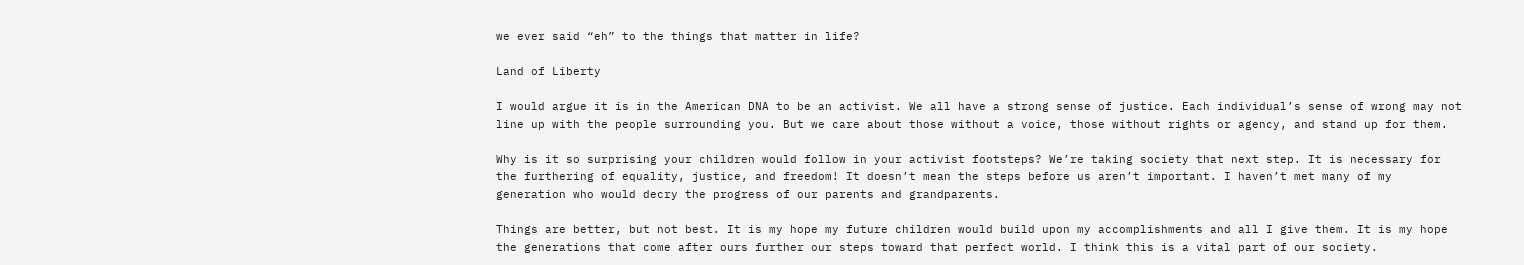we ever said “eh” to the things that matter in life?

Land of Liberty

I would argue it is in the American DNA to be an activist. We all have a strong sense of justice. Each individual’s sense of wrong may not line up with the people surrounding you. But we care about those without a voice, those without rights or agency, and stand up for them.

Why is it so surprising your children would follow in your activist footsteps? We’re taking society that next step. It is necessary for the furthering of equality, justice, and freedom! It doesn’t mean the steps before us aren’t important. I haven’t met many of my generation who would decry the progress of our parents and grandparents.

Things are better, but not best. It is my hope my future children would build upon my accomplishments and all I give them. It is my hope the generations that come after ours further our steps toward that perfect world. I think this is a vital part of our society.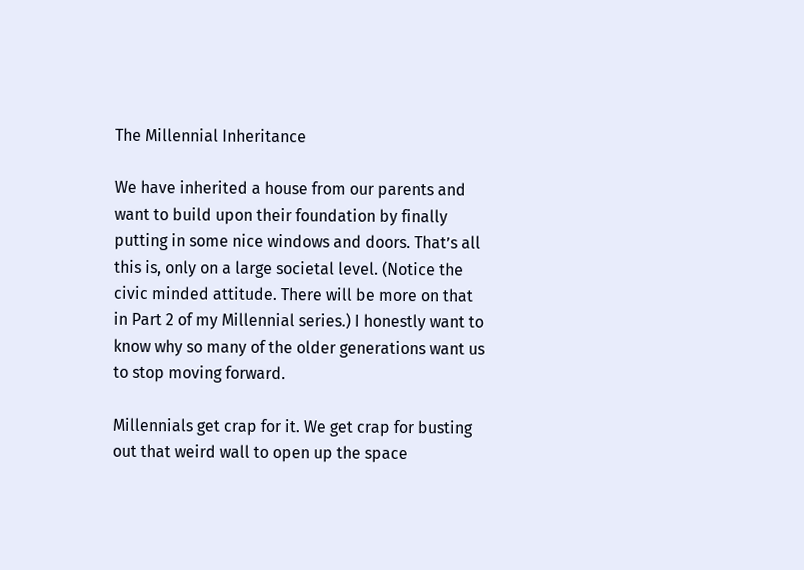The Millennial Inheritance

We have inherited a house from our parents and want to build upon their foundation by finally putting in some nice windows and doors. That’s all this is, only on a large societal level. (Notice the civic minded attitude. There will be more on that in Part 2 of my Millennial series.) I honestly want to know why so many of the older generations want us to stop moving forward.

Millennials get crap for it. We get crap for busting out that weird wall to open up the space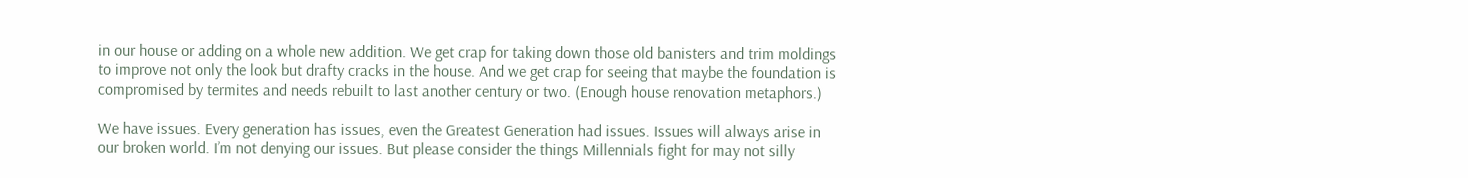in our house or adding on a whole new addition. We get crap for taking down those old banisters and trim moldings to improve not only the look but drafty cracks in the house. And we get crap for seeing that maybe the foundation is compromised by termites and needs rebuilt to last another century or two. (Enough house renovation metaphors.)

We have issues. Every generation has issues, even the Greatest Generation had issues. Issues will always arise in our broken world. I’m not denying our issues. But please consider the things Millennials fight for may not silly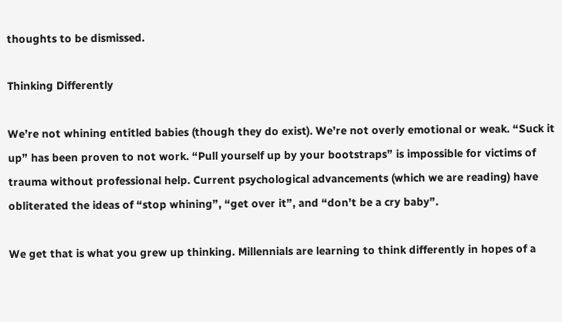thoughts to be dismissed.

Thinking Differently

We’re not whining entitled babies (though they do exist). We’re not overly emotional or weak. “Suck it up” has been proven to not work. “Pull yourself up by your bootstraps” is impossible for victims of trauma without professional help. Current psychological advancements (which we are reading) have obliterated the ideas of “stop whining”, “get over it”, and “don’t be a cry baby”.

We get that is what you grew up thinking. Millennials are learning to think differently in hopes of a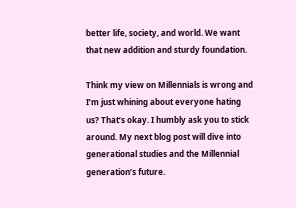better life, society, and world. We want that new addition and sturdy foundation.

Think my view on Millennials is wrong and I’m just whining about everyone hating us? That’s okay. I humbly ask you to stick around. My next blog post will dive into generational studies and the Millennial generation’s future.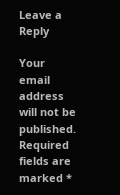Leave a Reply

Your email address will not be published. Required fields are marked *